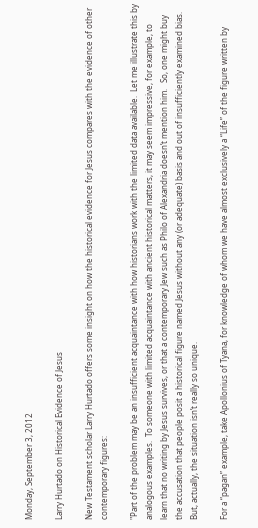Monday, September 3, 2012

Larry Hurtado on Historical Evidence of Jesus

New Testament scholar Larry Hurtado offers some insight on how the historical evidence for Jesus compares with the evidence of other contemporary figures:

"Part of the problem may be an insufficient acquaintance with how historians work with the limited data available.  Let me illustrate this by analogous examples.  To someone with limited acquaintance with ancient historical matters, it may seem impressive, for example, to learn that no writing by Jesus survives, or that a contemporary Jew such as Philo of Alexandria doesn’t mention him.   So, one might buy the accusation that people posit a historical figure named Jesus without any (or adequate) basis and out of insufficiently examined bias.  But, actually, the situation isn’t really so unique.

For a “pagan” example, take Apollonius of Tyana, for knowledge of whom we have almost exclusively a “Life” of the figure written by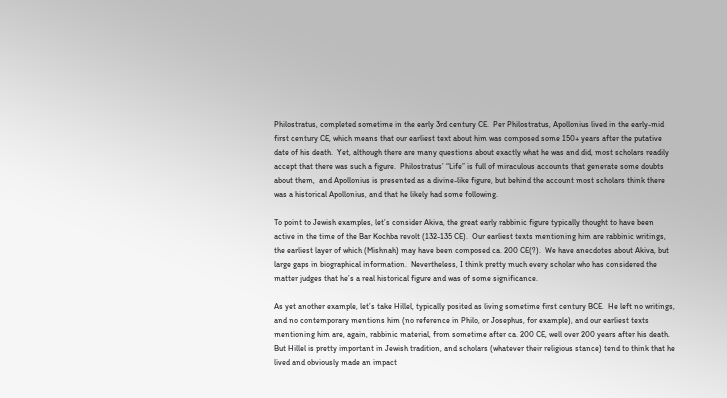Philostratus, completed sometime in the early 3rd century CE.  Per Philostratus, Apollonius lived in the early-mid first century CE, which means that our earliest text about him was composed some 150+ years after the putative date of his death.  Yet, although there are many questions about exactly what he was and did, most scholars readily accept that there was such a figure.  Philostratus’ “Life” is full of miraculous accounts that generate some doubts about them,  and Apollonius is presented as a divine-like figure, but behind the account most scholars think there was a historical Apollonius, and that he likely had some following.

To point to Jewish examples, let’s consider Akiva, the great early rabbinic figure typically thought to have been active in the time of the Bar Kochba revolt (132-135 CE).  Our earliest texts mentioning him are rabbinic writings, the earliest layer of which (Mishnah) may have been composed ca. 200 CE(?).  We have anecdotes about Akiva, but large gaps in biographical information.  Nevertheless, I think pretty much every scholar who has considered the matter judges that he’s a real historical figure and was of some significance.

As yet another example, let’s take Hillel, typically posited as living sometime first century BCE.  He left no writings, and no contemporary mentions him (no reference in Philo, or Josephus, for example), and our earliest texts mentioning him are, again, rabbinic material, from sometime after ca. 200 CE, well over 200 years after his death.  But Hillel is pretty important in Jewish tradition, and scholars (whatever their religious stance) tend to think that he lived and obviously made an impact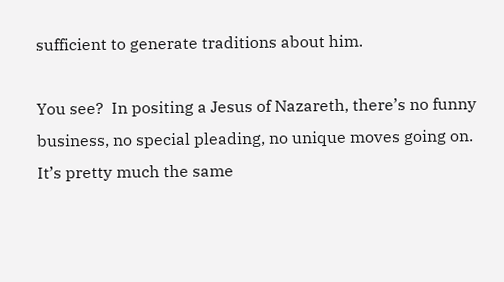sufficient to generate traditions about him.

You see?  In positing a Jesus of Nazareth, there’s no funny business, no special pleading, no unique moves going on.  It’s pretty much the same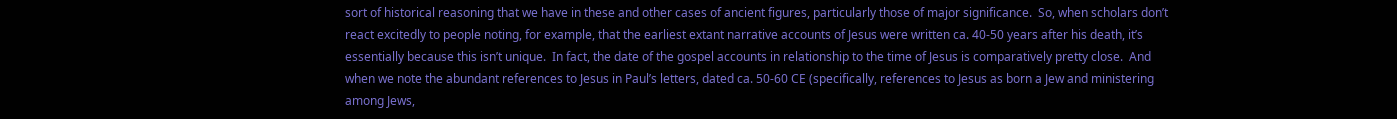sort of historical reasoning that we have in these and other cases of ancient figures, particularly those of major significance.  So, when scholars don’t react excitedly to people noting, for example, that the earliest extant narrative accounts of Jesus were written ca. 40-50 years after his death, it’s essentially because this isn’t unique.  In fact, the date of the gospel accounts in relationship to the time of Jesus is comparatively pretty close.  And when we note the abundant references to Jesus in Paul’s letters, dated ca. 50-60 CE (specifically, references to Jesus as born a Jew and ministering among Jews,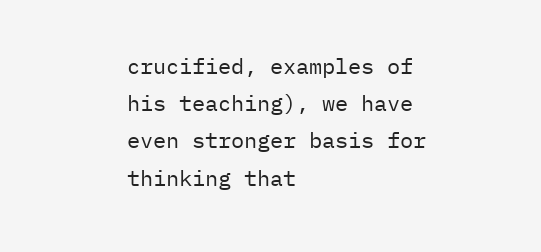crucified, examples of his teaching), we have even stronger basis for thinking that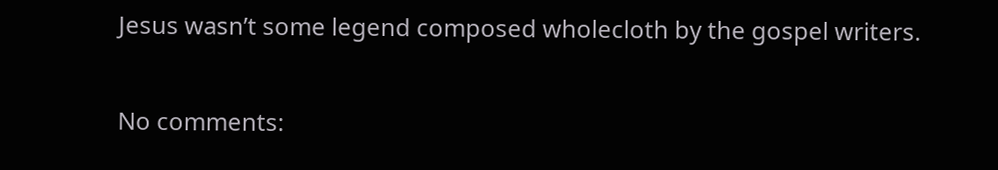Jesus wasn’t some legend composed wholecloth by the gospel writers.

No comments: